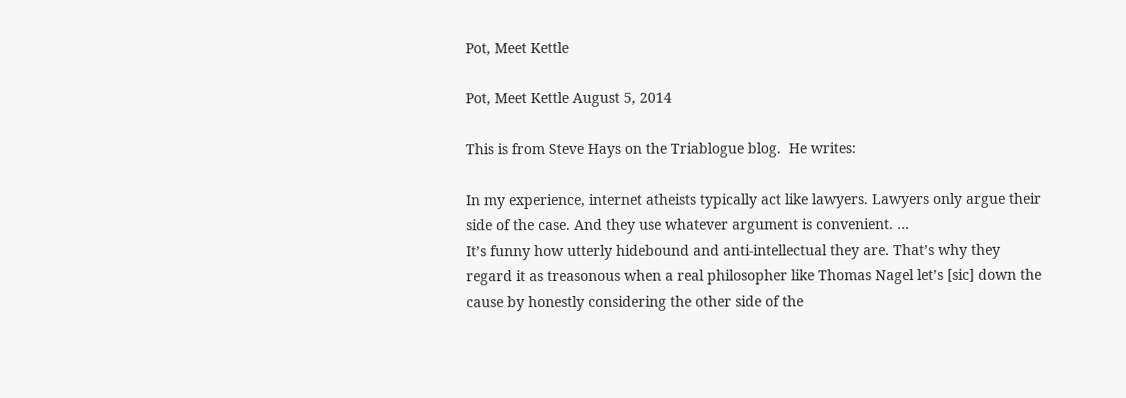Pot, Meet Kettle

Pot, Meet Kettle August 5, 2014

This is from Steve Hays on the Triablogue blog.  He writes:

In my experience, internet atheists typically act like lawyers. Lawyers only argue their side of the case. And they use whatever argument is convenient. …
It’s funny how utterly hidebound and anti-intellectual they are. That’s why they regard it as treasonous when a real philosopher like Thomas Nagel let’s [sic] down the cause by honestly considering the other side of the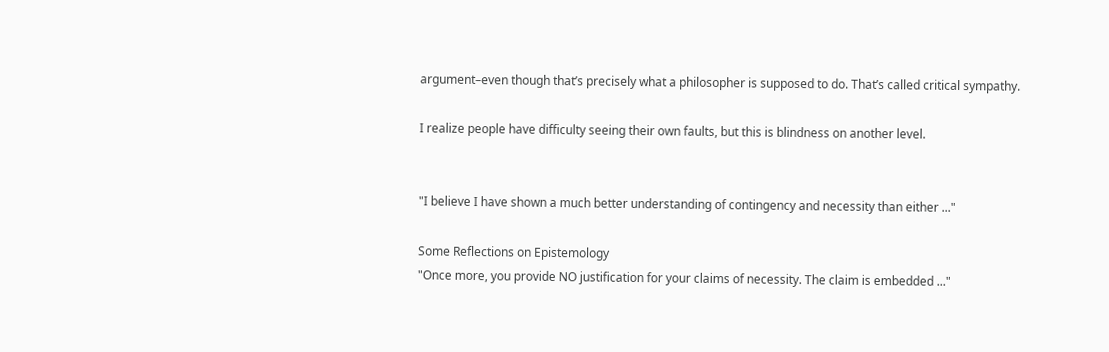argument–even though that’s precisely what a philosopher is supposed to do. That’s called critical sympathy.

I realize people have difficulty seeing their own faults, but this is blindness on another level.


"I believe I have shown a much better understanding of contingency and necessity than either ..."

Some Reflections on Epistemology
"Once more, you provide NO justification for your claims of necessity. The claim is embedded ..."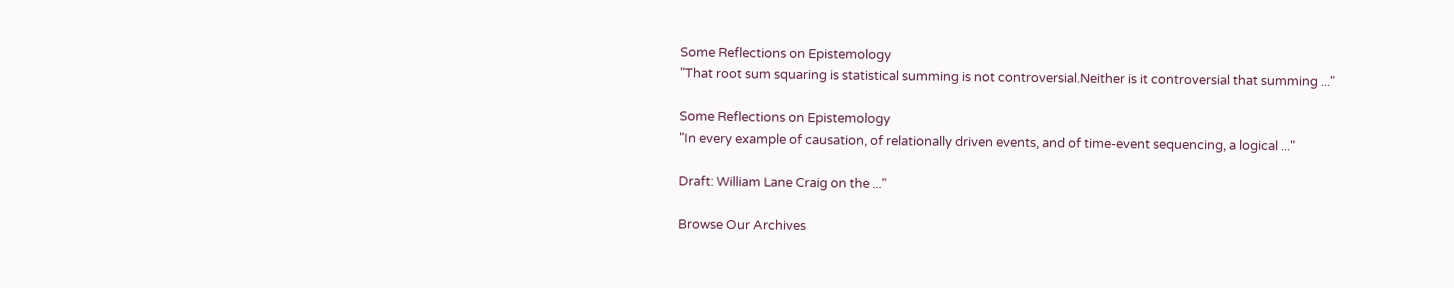Some Reflections on Epistemology
"That root sum squaring is statistical summing is not controversial.Neither is it controversial that summing ..."

Some Reflections on Epistemology
"In every example of causation, of relationally driven events, and of time-event sequencing, a logical ..."

Draft: William Lane Craig on the ..."

Browse Our Archives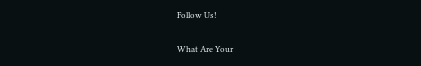Follow Us!

What Are Your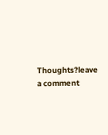Thoughts?leave a comment